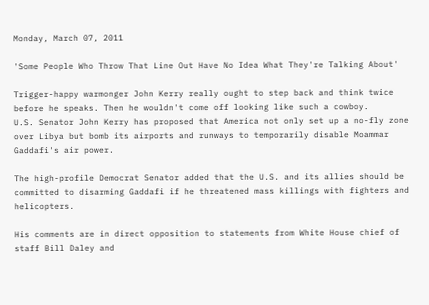Monday, March 07, 2011

'Some People Who Throw That Line Out Have No Idea What They're Talking About'

Trigger-happy warmonger John Kerry really ought to step back and think twice before he speaks. Then he wouldn't come off looking like such a cowboy.
U.S. Senator John Kerry has proposed that America not only set up a no-fly zone over Libya but bomb its airports and runways to temporarily disable Moammar Gaddafi's air power.

The high-profile Democrat Senator added that the U.S. and its allies should be committed to disarming Gaddafi if he threatened mass killings with fighters and helicopters.

His comments are in direct opposition to statements from White House chief of staff Bill Daley and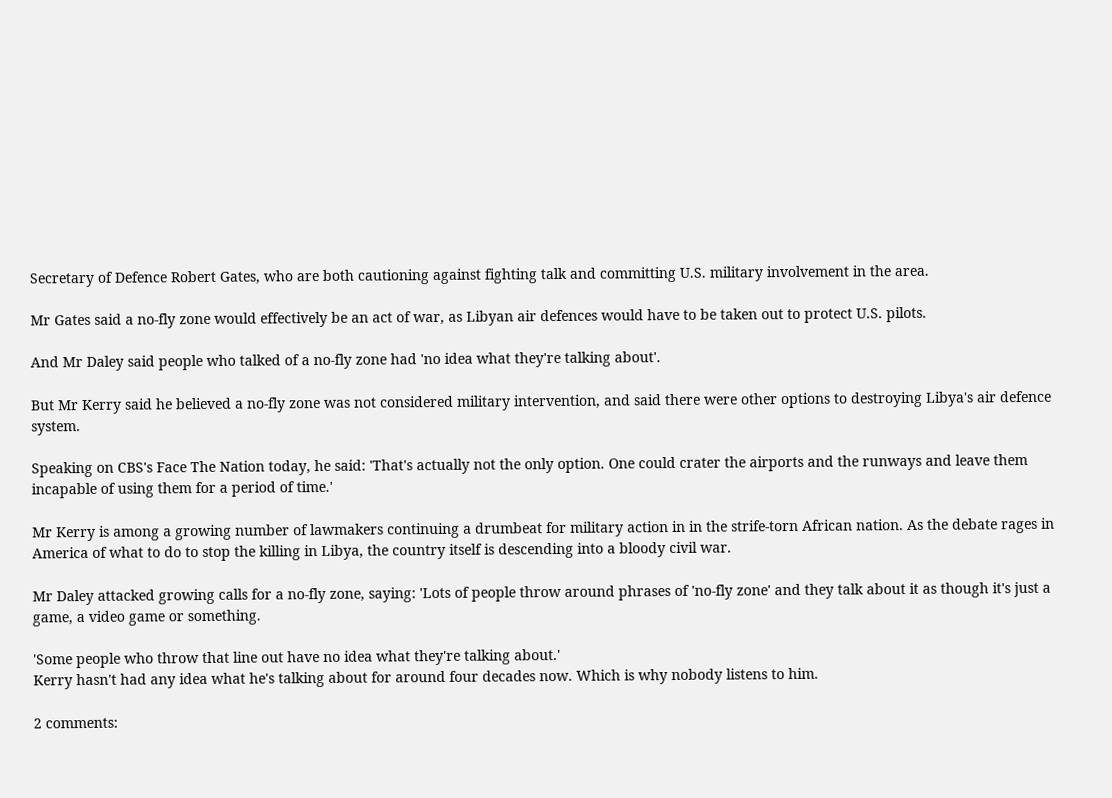Secretary of Defence Robert Gates, who are both cautioning against fighting talk and committing U.S. military involvement in the area.

Mr Gates said a no-fly zone would effectively be an act of war, as Libyan air defences would have to be taken out to protect U.S. pilots.

And Mr Daley said people who talked of a no-fly zone had 'no idea what they're talking about'.

But Mr Kerry said he believed a no-fly zone was not considered military intervention, and said there were other options to destroying Libya's air defence system.

Speaking on CBS's Face The Nation today, he said: 'That's actually not the only option. One could crater the airports and the runways and leave them incapable of using them for a period of time.'

Mr Kerry is among a growing number of lawmakers continuing a drumbeat for military action in in the strife-torn African nation. As the debate rages in America of what to do to stop the killing in Libya, the country itself is descending into a bloody civil war.

Mr Daley attacked growing calls for a no-fly zone, saying: 'Lots of people throw around phrases of 'no-fly zone' and they talk about it as though it's just a game, a video game or something.

'Some people who throw that line out have no idea what they're talking about.'
Kerry hasn't had any idea what he's talking about for around four decades now. Which is why nobody listens to him.

2 comments: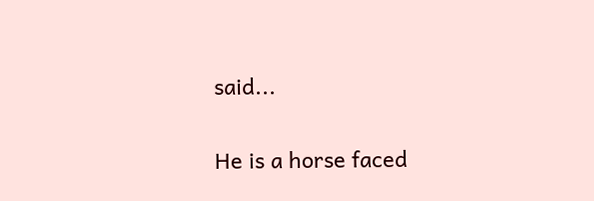said...

He is a horse faced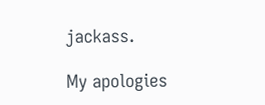jackass.

My apologies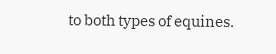to both types of equines.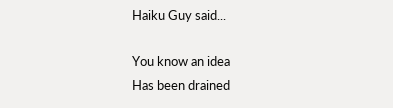Haiku Guy said...

You know an idea
Has been drained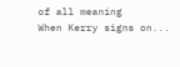of all meaning
When Kerry signs on...